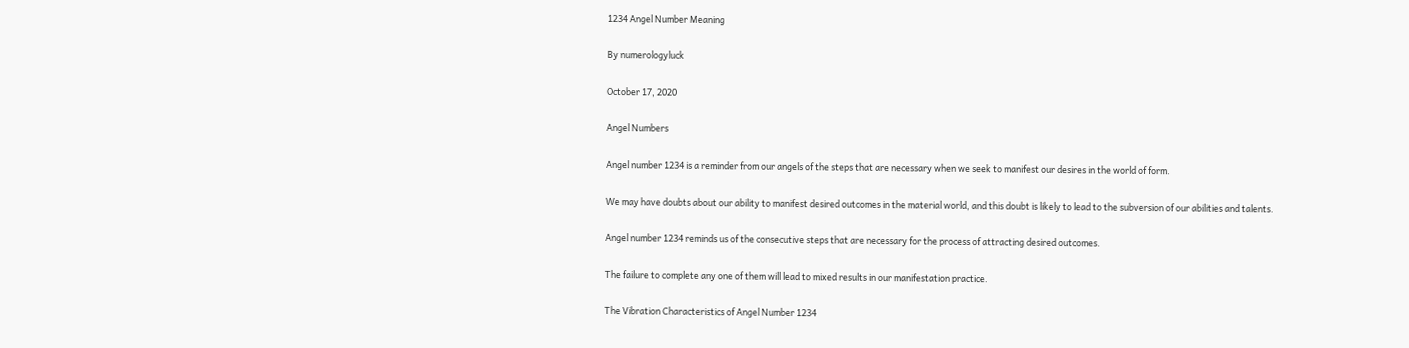1234 Angel Number Meaning

By numerologyluck

October 17, 2020

Angel Numbers

Angel number 1234 is a reminder from our angels of the steps that are necessary when we seek to manifest our desires in the world of form.

We may have doubts about our ability to manifest desired outcomes in the material world, and this doubt is likely to lead to the subversion of our abilities and talents.

Angel number 1234 reminds us of the consecutive steps that are necessary for the process of attracting desired outcomes.

The failure to complete any one of them will lead to mixed results in our manifestation practice.

The Vibration Characteristics of Angel Number 1234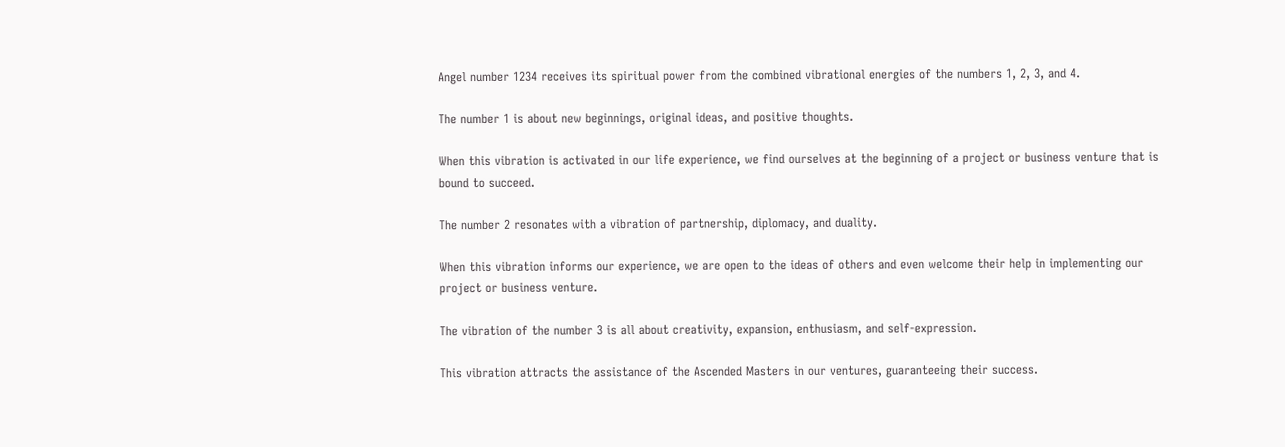Angel number 1234 receives its spiritual power from the combined vibrational energies of the numbers 1, 2, 3, and 4.

The number 1 is about new beginnings, original ideas, and positive thoughts.

When this vibration is activated in our life experience, we find ourselves at the beginning of a project or business venture that is bound to succeed.

The number 2 resonates with a vibration of partnership, diplomacy, and duality.

When this vibration informs our experience, we are open to the ideas of others and even welcome their help in implementing our project or business venture.

The vibration of the number 3 is all about creativity, expansion, enthusiasm, and self-expression.

This vibration attracts the assistance of the Ascended Masters in our ventures, guaranteeing their success.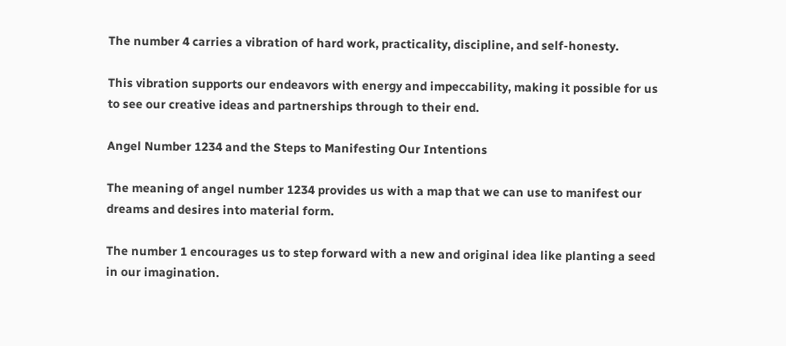The number 4 carries a vibration of hard work, practicality, discipline, and self-honesty.

This vibration supports our endeavors with energy and impeccability, making it possible for us to see our creative ideas and partnerships through to their end.

Angel Number 1234 and the Steps to Manifesting Our Intentions

The meaning of angel number 1234 provides us with a map that we can use to manifest our dreams and desires into material form.

The number 1 encourages us to step forward with a new and original idea like planting a seed in our imagination.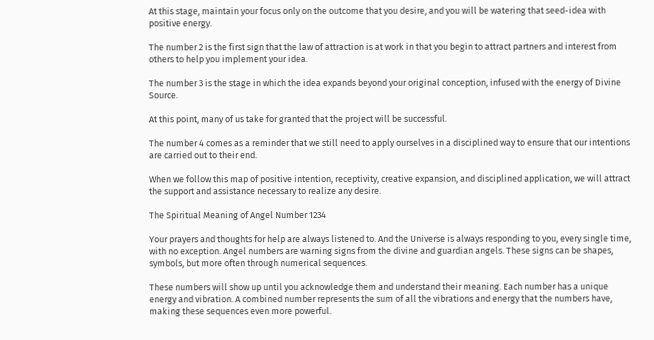At this stage, maintain your focus only on the outcome that you desire, and you will be watering that seed-idea with positive energy.

The number 2 is the first sign that the law of attraction is at work in that you begin to attract partners and interest from others to help you implement your idea.

The number 3 is the stage in which the idea expands beyond your original conception, infused with the energy of Divine Source.

At this point, many of us take for granted that the project will be successful.

The number 4 comes as a reminder that we still need to apply ourselves in a disciplined way to ensure that our intentions are carried out to their end.

When we follow this map of positive intention, receptivity, creative expansion, and disciplined application, we will attract the support and assistance necessary to realize any desire.

The Spiritual Meaning of Angel Number 1234

Your prayers and thoughts for help are always listened to. And the Universe is always responding to you, every single time, with no exception. Angel numbers are warning signs from the divine and guardian angels. These signs can be shapes, symbols, but more often through numerical sequences.

These numbers will show up until you acknowledge them and understand their meaning. Each number has a unique energy and vibration. A combined number represents the sum of all the vibrations and energy that the numbers have, making these sequences even more powerful.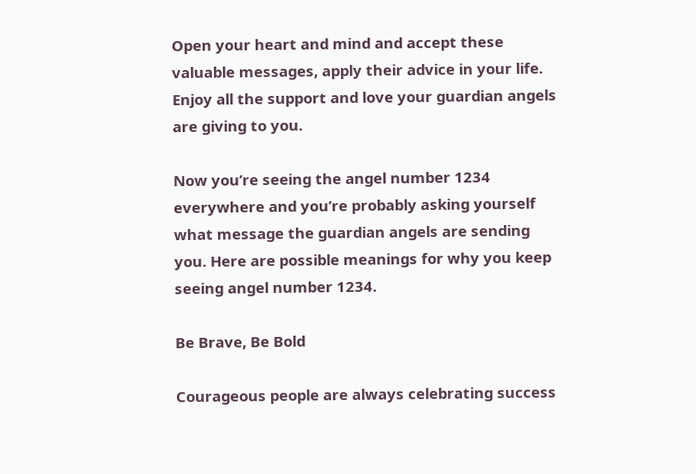Open your heart and mind and accept these valuable messages, apply their advice in your life. Enjoy all the support and love your guardian angels are giving to you.

Now you’re seeing the angel number 1234 everywhere and you’re probably asking yourself what message the guardian angels are sending you. Here are possible meanings for why you keep seeing angel number 1234.

Be Brave, Be Bold

Courageous people are always celebrating success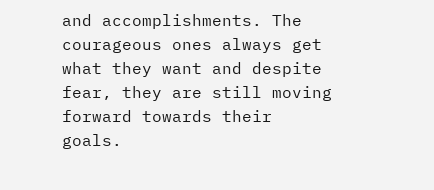and accomplishments. The courageous ones always get what they want and despite fear, they are still moving forward towards their goals.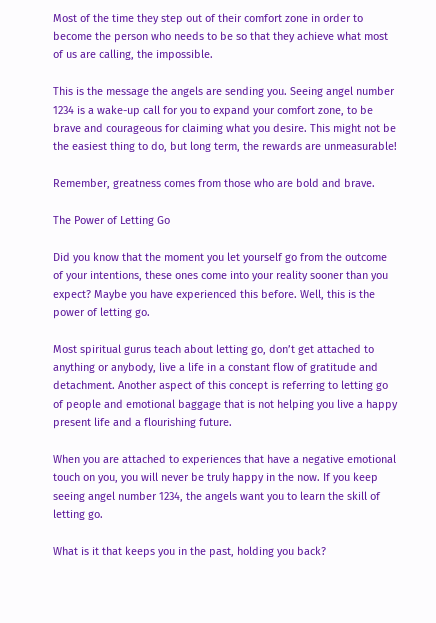Most of the time they step out of their comfort zone in order to become the person who needs to be so that they achieve what most of us are calling, the impossible.

This is the message the angels are sending you. Seeing angel number 1234 is a wake-up call for you to expand your comfort zone, to be brave and courageous for claiming what you desire. This might not be the easiest thing to do, but long term, the rewards are unmeasurable!

Remember, greatness comes from those who are bold and brave.

The Power of Letting Go

Did you know that the moment you let yourself go from the outcome of your intentions, these ones come into your reality sooner than you expect? Maybe you have experienced this before. Well, this is the power of letting go.

Most spiritual gurus teach about letting go, don’t get attached to anything or anybody, live a life in a constant flow of gratitude and detachment. Another aspect of this concept is referring to letting go of people and emotional baggage that is not helping you live a happy present life and a flourishing future.

When you are attached to experiences that have a negative emotional touch on you, you will never be truly happy in the now. If you keep seeing angel number 1234, the angels want you to learn the skill of letting go.

What is it that keeps you in the past, holding you back?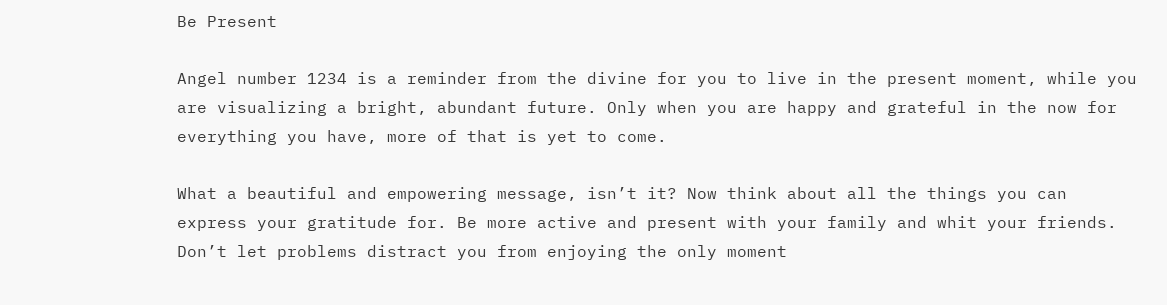Be Present

Angel number 1234 is a reminder from the divine for you to live in the present moment, while you are visualizing a bright, abundant future. Only when you are happy and grateful in the now for everything you have, more of that is yet to come.

What a beautiful and empowering message, isn’t it? Now think about all the things you can express your gratitude for. Be more active and present with your family and whit your friends. Don’t let problems distract you from enjoying the only moment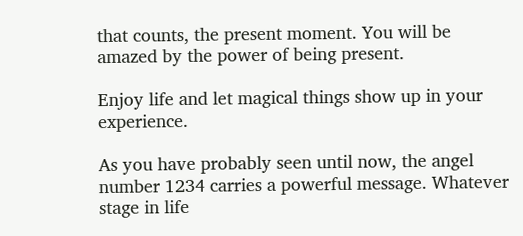that counts, the present moment. You will be amazed by the power of being present.

Enjoy life and let magical things show up in your experience.

As you have probably seen until now, the angel number 1234 carries a powerful message. Whatever stage in life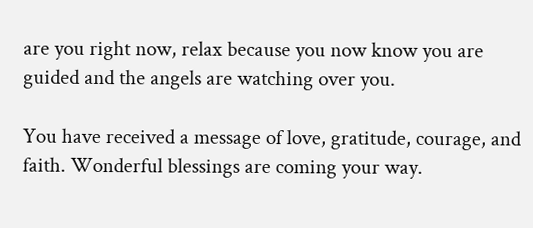are you right now, relax because you now know you are guided and the angels are watching over you.

You have received a message of love, gratitude, courage, and faith. Wonderful blessings are coming your way.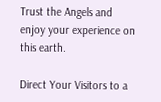Trust the Angels and enjoy your experience on this earth.

Direct Your Visitors to a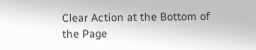Clear Action at the Bottom of the Page